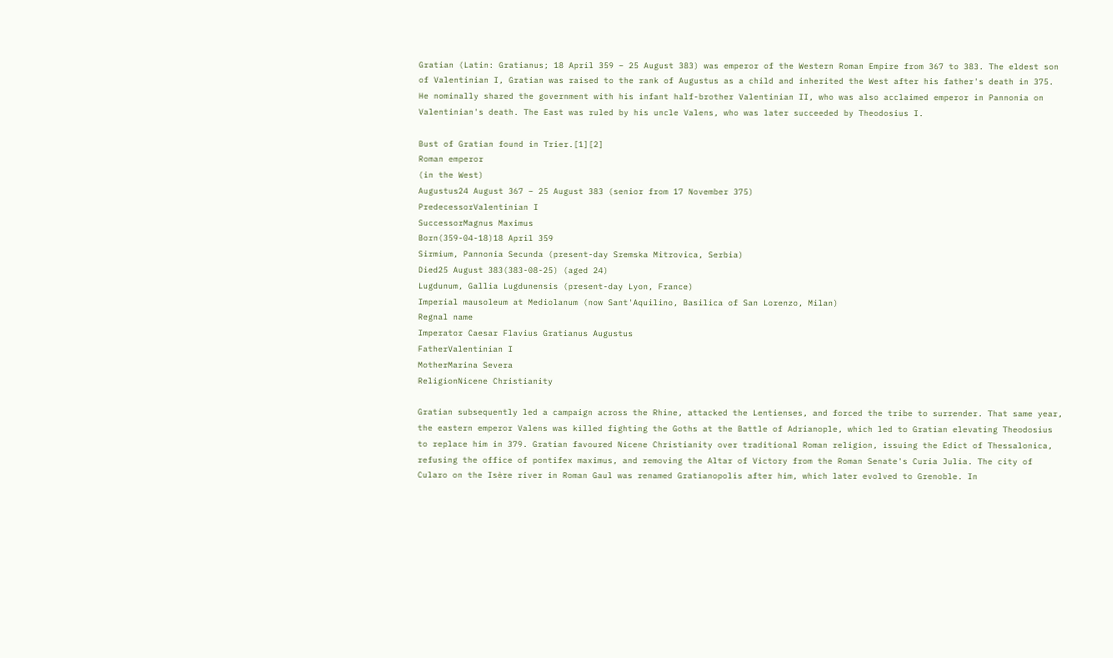Gratian (Latin: Gratianus; 18 April 359 – 25 August 383) was emperor of the Western Roman Empire from 367 to 383. The eldest son of Valentinian I, Gratian was raised to the rank of Augustus as a child and inherited the West after his father's death in 375. He nominally shared the government with his infant half-brother Valentinian II, who was also acclaimed emperor in Pannonia on Valentinian's death. The East was ruled by his uncle Valens, who was later succeeded by Theodosius I.

Bust of Gratian found in Trier.[1][2]
Roman emperor
(in the West)
Augustus24 August 367 – 25 August 383 (senior from 17 November 375)
PredecessorValentinian I
SuccessorMagnus Maximus
Born(359-04-18)18 April 359
Sirmium, Pannonia Secunda (present-day Sremska Mitrovica, Serbia)
Died25 August 383(383-08-25) (aged 24)
Lugdunum, Gallia Lugdunensis (present-day Lyon, France)
Imperial mausoleum at Mediolanum (now Sant'Aquilino, Basilica of San Lorenzo, Milan)
Regnal name
Imperator Caesar Flavius Gratianus Augustus
FatherValentinian I
MotherMarina Severa
ReligionNicene Christianity

Gratian subsequently led a campaign across the Rhine, attacked the Lentienses, and forced the tribe to surrender. That same year, the eastern emperor Valens was killed fighting the Goths at the Battle of Adrianople, which led to Gratian elevating Theodosius to replace him in 379. Gratian favoured Nicene Christianity over traditional Roman religion, issuing the Edict of Thessalonica, refusing the office of pontifex maximus, and removing the Altar of Victory from the Roman Senate's Curia Julia. The city of Cularo on the Isère river in Roman Gaul was renamed Gratianopolis after him, which later evolved to Grenoble. In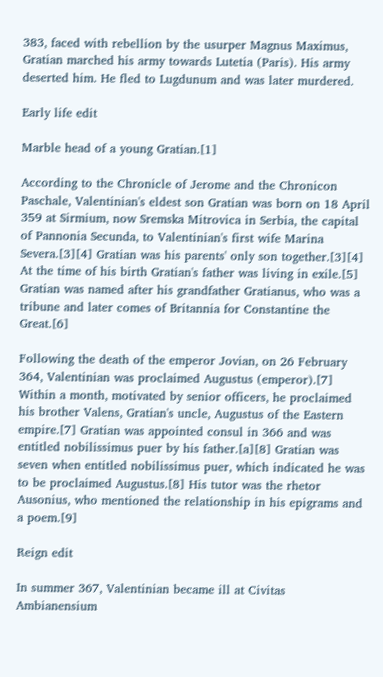383, faced with rebellion by the usurper Magnus Maximus, Gratian marched his army towards Lutetia (Paris). His army deserted him. He fled to Lugdunum and was later murdered.

Early life edit

Marble head of a young Gratian.[1]

According to the Chronicle of Jerome and the Chronicon Paschale, Valentinian's eldest son Gratian was born on 18 April 359 at Sirmium, now Sremska Mitrovica in Serbia, the capital of Pannonia Secunda, to Valentinian's first wife Marina Severa.[3][4] Gratian was his parents' only son together.[3][4] At the time of his birth Gratian's father was living in exile.[5] Gratian was named after his grandfather Gratianus, who was a tribune and later comes of Britannia for Constantine the Great.[6]

Following the death of the emperor Jovian, on 26 February 364, Valentinian was proclaimed Augustus (emperor).[7] Within a month, motivated by senior officers, he proclaimed his brother Valens, Gratian's uncle, Augustus of the Eastern empire.[7] Gratian was appointed consul in 366 and was entitled nobilissimus puer by his father.[a][8] Gratian was seven when entitled nobilissimus puer, which indicated he was to be proclaimed Augustus.[8] His tutor was the rhetor Ausonius, who mentioned the relationship in his epigrams and a poem.[9]

Reign edit

In summer 367, Valentinian became ill at Civitas Ambianensium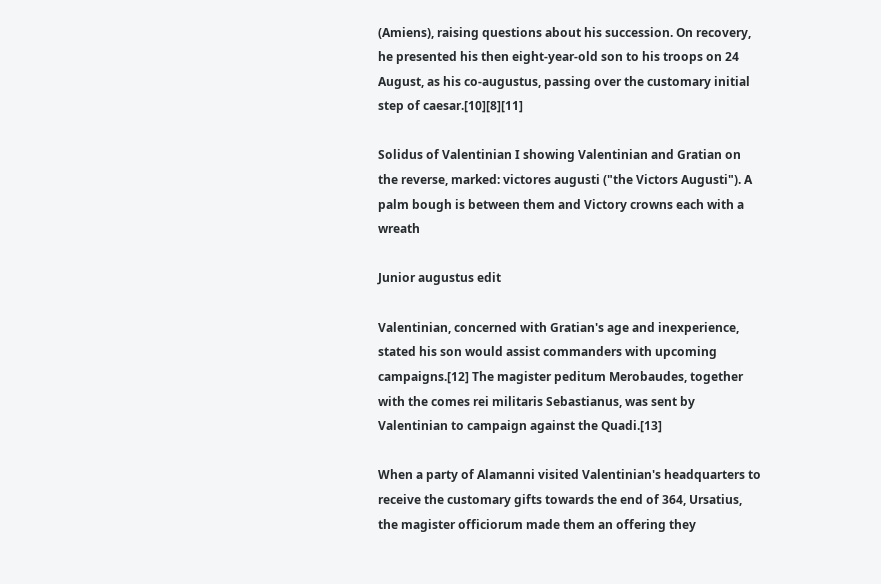(Amiens), raising questions about his succession. On recovery, he presented his then eight-year-old son to his troops on 24 August, as his co-augustus, passing over the customary initial step of caesar.[10][8][11]

Solidus of Valentinian I showing Valentinian and Gratian on the reverse, marked: victores augusti ("the Victors Augusti"). A palm bough is between them and Victory crowns each with a wreath

Junior augustus edit

Valentinian, concerned with Gratian's age and inexperience, stated his son would assist commanders with upcoming campaigns.[12] The magister peditum Merobaudes, together with the comes rei militaris Sebastianus, was sent by Valentinian to campaign against the Quadi.[13]

When a party of Alamanni visited Valentinian's headquarters to receive the customary gifts towards the end of 364, Ursatius, the magister officiorum made them an offering they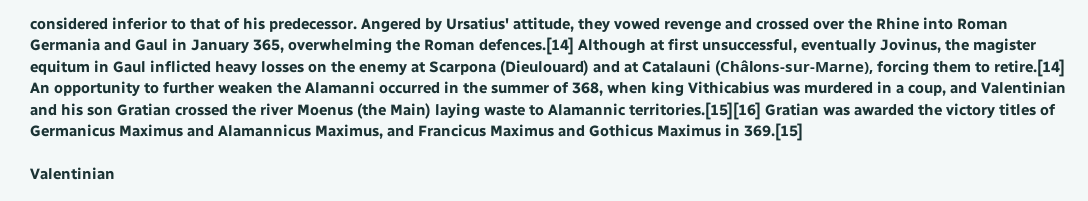considered inferior to that of his predecessor. Angered by Ursatius' attitude, they vowed revenge and crossed over the Rhine into Roman Germania and Gaul in January 365, overwhelming the Roman defences.[14] Although at first unsuccessful, eventually Jovinus, the magister equitum in Gaul inflicted heavy losses on the enemy at Scarpona (Dieulouard) and at Catalauni (Châlons-sur-Marne), forcing them to retire.[14] An opportunity to further weaken the Alamanni occurred in the summer of 368, when king Vithicabius was murdered in a coup, and Valentinian and his son Gratian crossed the river Moenus (the Main) laying waste to Alamannic territories.[15][16] Gratian was awarded the victory titles of Germanicus Maximus and Alamannicus Maximus, and Francicus Maximus and Gothicus Maximus in 369.[15]

Valentinian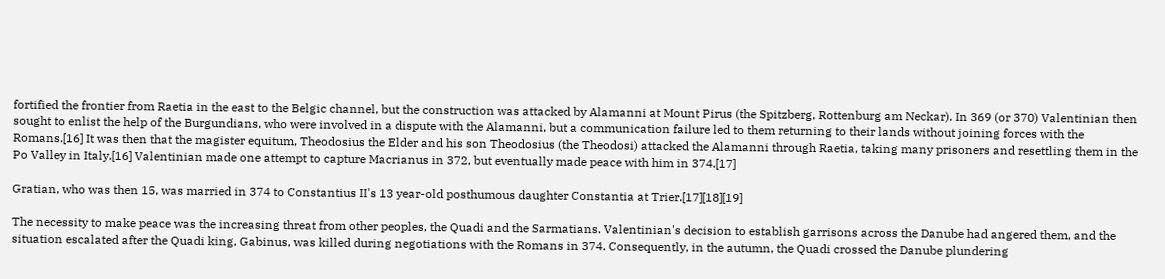fortified the frontier from Raetia in the east to the Belgic channel, but the construction was attacked by Alamanni at Mount Pirus (the Spitzberg, Rottenburg am Neckar). In 369 (or 370) Valentinian then sought to enlist the help of the Burgundians, who were involved in a dispute with the Alamanni, but a communication failure led to them returning to their lands without joining forces with the Romans.[16] It was then that the magister equitum, Theodosius the Elder and his son Theodosius (the Theodosi) attacked the Alamanni through Raetia, taking many prisoners and resettling them in the Po Valley in Italy.[16] Valentinian made one attempt to capture Macrianus in 372, but eventually made peace with him in 374.[17]

Gratian, who was then 15, was married in 374 to Constantius II's 13 year-old posthumous daughter Constantia at Trier.[17][18][19]

The necessity to make peace was the increasing threat from other peoples, the Quadi and the Sarmatians. Valentinian's decision to establish garrisons across the Danube had angered them, and the situation escalated after the Quadi king, Gabinus, was killed during negotiations with the Romans in 374. Consequently, in the autumn, the Quadi crossed the Danube plundering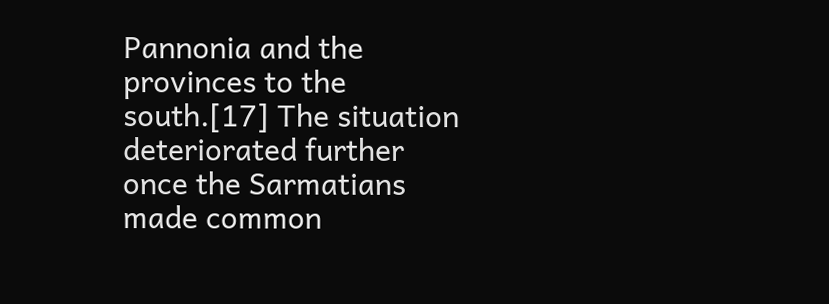Pannonia and the provinces to the south.[17] The situation deteriorated further once the Sarmatians made common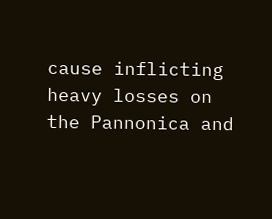cause inflicting heavy losses on the Pannonica and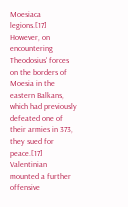Moesiaca legions.[17] However, on encountering Theodosius' forces on the borders of Moesia in the eastern Balkans, which had previously defeated one of their armies in 373, they sued for peace.[17] Valentinian mounted a further offensive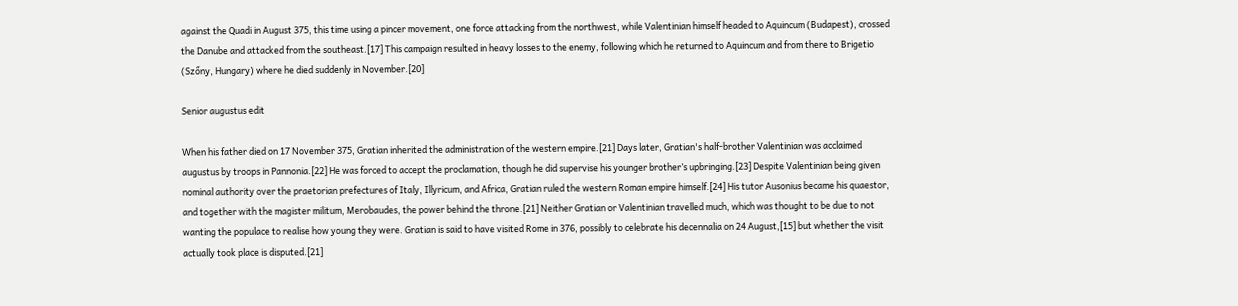against the Quadi in August 375, this time using a pincer movement, one force attacking from the northwest, while Valentinian himself headed to Aquincum (Budapest), crossed the Danube and attacked from the southeast.[17] This campaign resulted in heavy losses to the enemy, following which he returned to Aquincum and from there to Brigetio (Szőny, Hungary) where he died suddenly in November.[20]

Senior augustus edit

When his father died on 17 November 375, Gratian inherited the administration of the western empire.[21] Days later, Gratian's half-brother Valentinian was acclaimed augustus by troops in Pannonia.[22] He was forced to accept the proclamation, though he did supervise his younger brother’s upbringing.[23] Despite Valentinian being given nominal authority over the praetorian prefectures of Italy, Illyricum, and Africa, Gratian ruled the western Roman empire himself.[24] His tutor Ausonius became his quaestor, and together with the magister militum, Merobaudes, the power behind the throne.[21] Neither Gratian or Valentinian travelled much, which was thought to be due to not wanting the populace to realise how young they were. Gratian is said to have visited Rome in 376, possibly to celebrate his decennalia on 24 August,[15] but whether the visit actually took place is disputed.[21]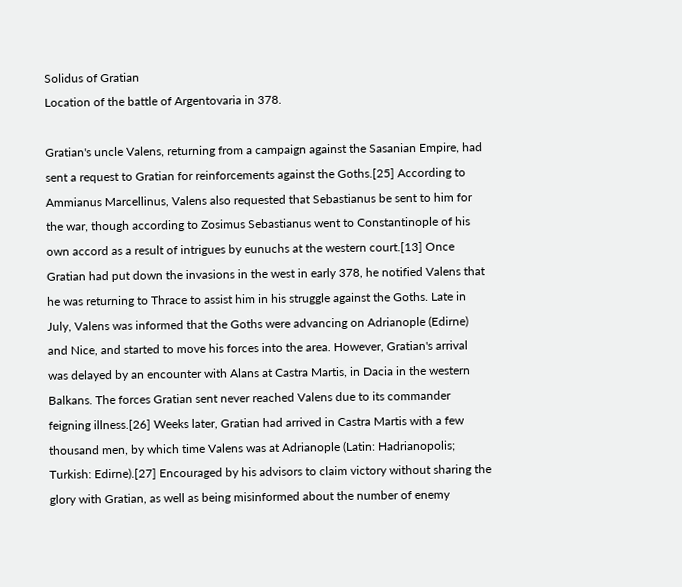Solidus of Gratian
Location of the battle of Argentovaria in 378.

Gratian's uncle Valens, returning from a campaign against the Sasanian Empire, had sent a request to Gratian for reinforcements against the Goths.[25] According to Ammianus Marcellinus, Valens also requested that Sebastianus be sent to him for the war, though according to Zosimus Sebastianus went to Constantinople of his own accord as a result of intrigues by eunuchs at the western court.[13] Once Gratian had put down the invasions in the west in early 378, he notified Valens that he was returning to Thrace to assist him in his struggle against the Goths. Late in July, Valens was informed that the Goths were advancing on Adrianople (Edirne) and Nice, and started to move his forces into the area. However, Gratian's arrival was delayed by an encounter with Alans at Castra Martis, in Dacia in the western Balkans. The forces Gratian sent never reached Valens due to its commander feigning illness.[26] Weeks later, Gratian had arrived in Castra Martis with a few thousand men, by which time Valens was at Adrianople (Latin: Hadrianopolis; Turkish: Edirne).[27] Encouraged by his advisors to claim victory without sharing the glory with Gratian, as well as being misinformed about the number of enemy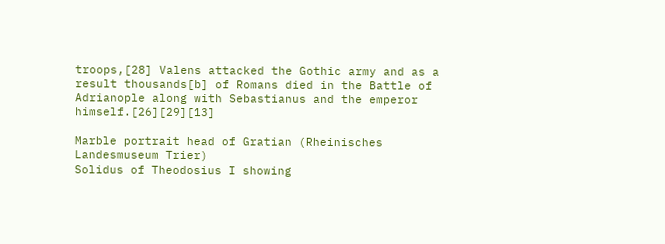troops,[28] Valens attacked the Gothic army and as a result thousands[b] of Romans died in the Battle of Adrianople along with Sebastianus and the emperor himself.[26][29][13]

Marble portrait head of Gratian (Rheinisches Landesmuseum Trier)
Solidus of Theodosius I showing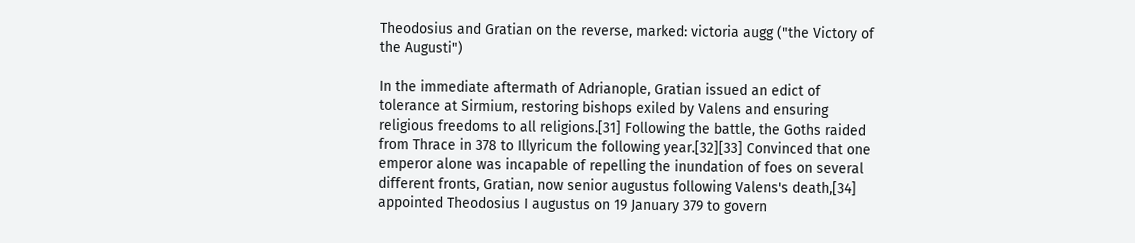Theodosius and Gratian on the reverse, marked: victoria augg ("the Victory of the Augusti")

In the immediate aftermath of Adrianople, Gratian issued an edict of tolerance at Sirmium, restoring bishops exiled by Valens and ensuring religious freedoms to all religions.[31] Following the battle, the Goths raided from Thrace in 378 to Illyricum the following year.[32][33] Convinced that one emperor alone was incapable of repelling the inundation of foes on several different fronts, Gratian, now senior augustus following Valens's death,[34] appointed Theodosius I augustus on 19 January 379 to govern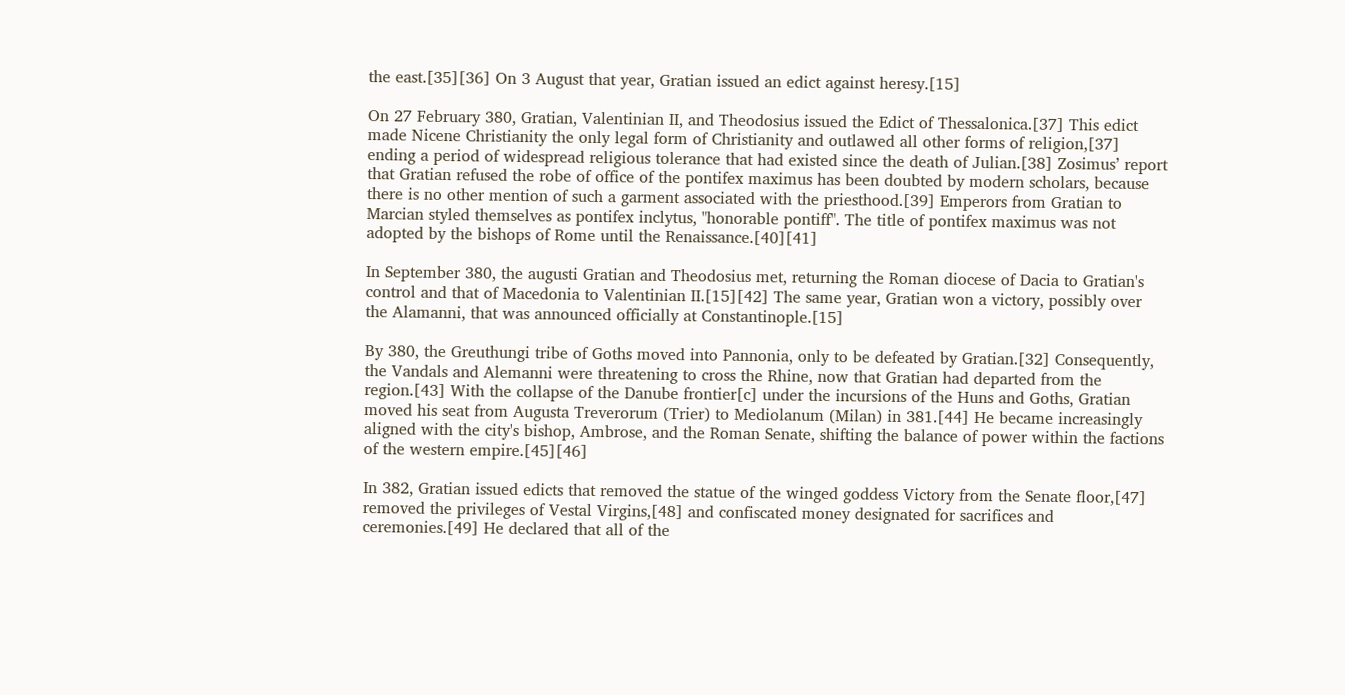the east.[35][36] On 3 August that year, Gratian issued an edict against heresy.[15]

On 27 February 380, Gratian, Valentinian II, and Theodosius issued the Edict of Thessalonica.[37] This edict made Nicene Christianity the only legal form of Christianity and outlawed all other forms of religion,[37] ending a period of widespread religious tolerance that had existed since the death of Julian.[38] Zosimus’ report that Gratian refused the robe of office of the pontifex maximus has been doubted by modern scholars, because there is no other mention of such a garment associated with the priesthood.[39] Emperors from Gratian to Marcian styled themselves as pontifex inclytus, "honorable pontiff". The title of pontifex maximus was not adopted by the bishops of Rome until the Renaissance.[40][41]

In September 380, the augusti Gratian and Theodosius met, returning the Roman diocese of Dacia to Gratian's control and that of Macedonia to Valentinian II.[15][42] The same year, Gratian won a victory, possibly over the Alamanni, that was announced officially at Constantinople.[15]

By 380, the Greuthungi tribe of Goths moved into Pannonia, only to be defeated by Gratian.[32] Consequently, the Vandals and Alemanni were threatening to cross the Rhine, now that Gratian had departed from the region.[43] With the collapse of the Danube frontier[c] under the incursions of the Huns and Goths, Gratian moved his seat from Augusta Treverorum (Trier) to Mediolanum (Milan) in 381.[44] He became increasingly aligned with the city's bishop, Ambrose, and the Roman Senate, shifting the balance of power within the factions of the western empire.[45][46]

In 382, Gratian issued edicts that removed the statue of the winged goddess Victory from the Senate floor,[47] removed the privileges of Vestal Virgins,[48] and confiscated money designated for sacrifices and ceremonies.[49] He declared that all of the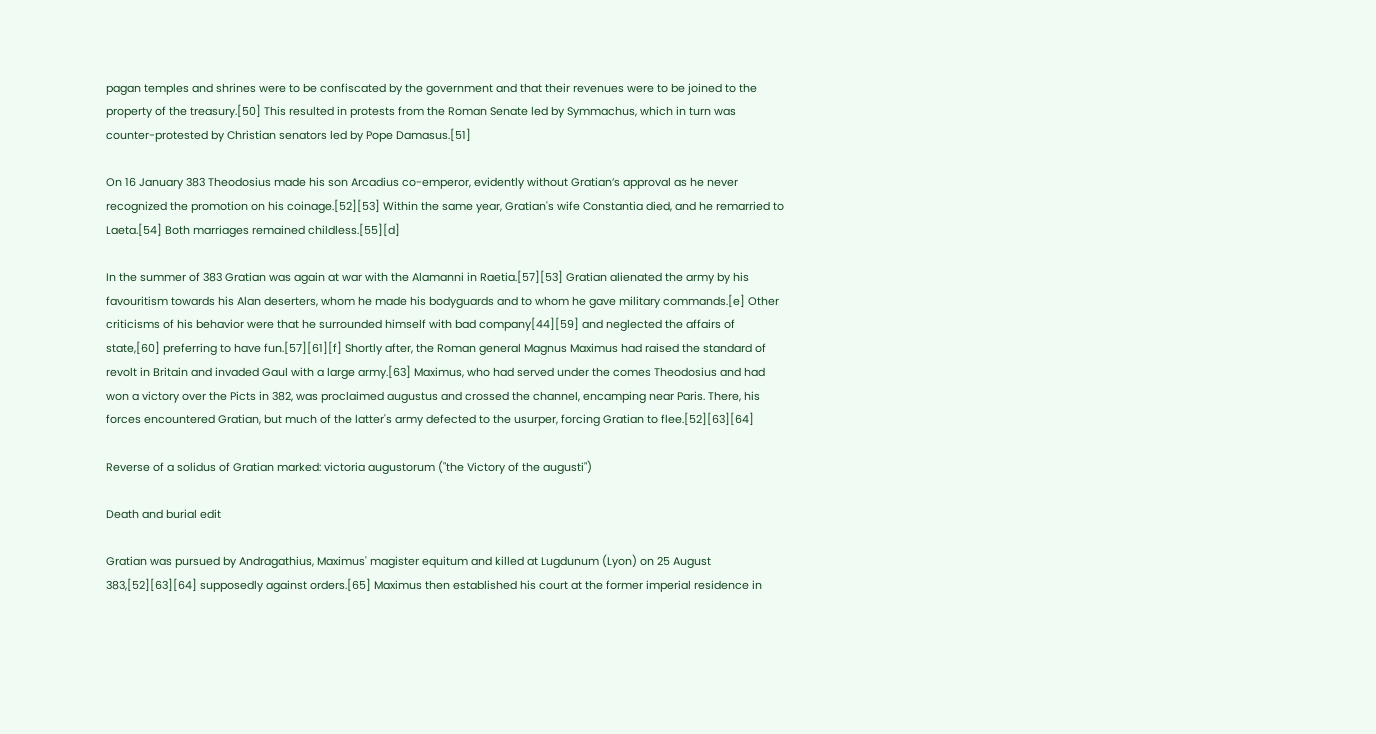pagan temples and shrines were to be confiscated by the government and that their revenues were to be joined to the property of the treasury.[50] This resulted in protests from the Roman Senate led by Symmachus, which in turn was counter-protested by Christian senators led by Pope Damasus.[51]

On 16 January 383 Theodosius made his son Arcadius co-emperor, evidently without Gratian’s approval as he never recognized the promotion on his coinage.[52][53] Within the same year, Gratian's wife Constantia died, and he remarried to Laeta.[54] Both marriages remained childless.[55][d]

In the summer of 383 Gratian was again at war with the Alamanni in Raetia.[57][53] Gratian alienated the army by his favouritism towards his Alan deserters, whom he made his bodyguards and to whom he gave military commands.[e] Other criticisms of his behavior were that he surrounded himself with bad company[44][59] and neglected the affairs of state,[60] preferring to have fun.[57][61][f] Shortly after, the Roman general Magnus Maximus had raised the standard of revolt in Britain and invaded Gaul with a large army.[63] Maximus, who had served under the comes Theodosius and had won a victory over the Picts in 382, was proclaimed augustus and crossed the channel, encamping near Paris. There, his forces encountered Gratian, but much of the latter's army defected to the usurper, forcing Gratian to flee.[52][63][64]

Reverse of a solidus of Gratian marked: victoria augustorum ("the Victory of the augusti")

Death and burial edit

Gratian was pursued by Andragathius, Maximus' magister equitum and killed at Lugdunum (Lyon) on 25 August 383,[52][63][64] supposedly against orders.[65] Maximus then established his court at the former imperial residence in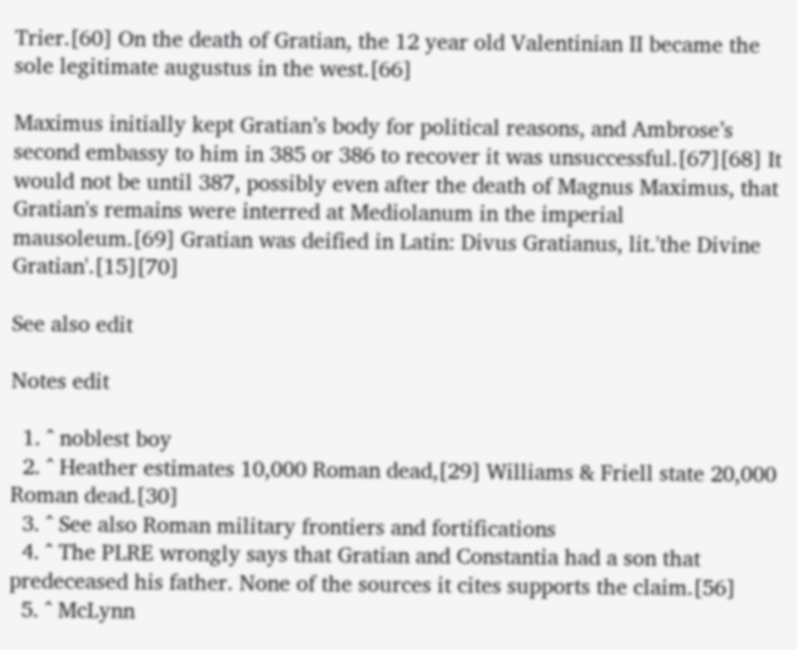Trier.[60] On the death of Gratian, the 12 year old Valentinian II became the sole legitimate augustus in the west.[66]

Maximus initially kept Gratian’s body for political reasons, and Ambrose’s second embassy to him in 385 or 386 to recover it was unsuccessful.[67][68] It would not be until 387, possibly even after the death of Magnus Maximus, that Gratian's remains were interred at Mediolanum in the imperial mausoleum.[69] Gratian was deified in Latin: Divus Gratianus, lit.'the Divine Gratian'.[15][70]

See also edit

Notes edit

  1. ^ noblest boy
  2. ^ Heather estimates 10,000 Roman dead,[29] Williams & Friell state 20,000 Roman dead.[30]
  3. ^ See also Roman military frontiers and fortifications
  4. ^ The PLRE wrongly says that Gratian and Constantia had a son that predeceased his father. None of the sources it cites supports the claim.[56]
  5. ^ McLynn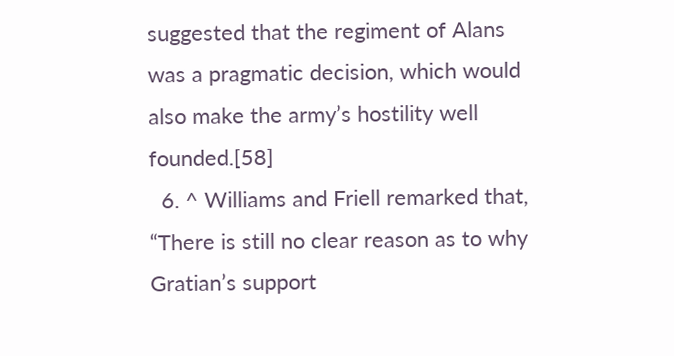suggested that the regiment of Alans was a pragmatic decision, which would also make the army’s hostility well founded.[58]
  6. ^ Williams and Friell remarked that, “There is still no clear reason as to why Gratian’s support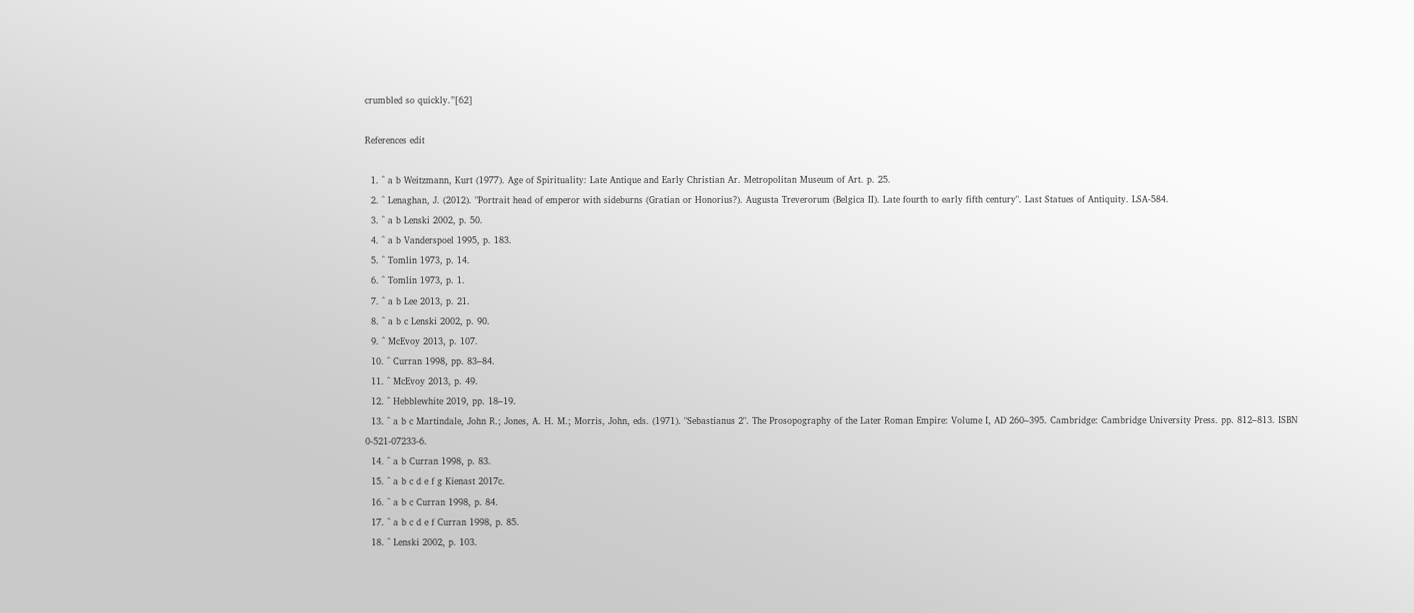crumbled so quickly.”[62]

References edit

  1. ^ a b Weitzmann, Kurt (1977). Age of Spirituality: Late Antique and Early Christian Ar. Metropolitan Museum of Art. p. 25.
  2. ^ Lenaghan, J. (2012). "Portrait head of emperor with sideburns (Gratian or Honorius?). Augusta Treverorum (Belgica II). Late fourth to early fifth century". Last Statues of Antiquity. LSA-584.
  3. ^ a b Lenski 2002, p. 50.
  4. ^ a b Vanderspoel 1995, p. 183.
  5. ^ Tomlin 1973, p. 14.
  6. ^ Tomlin 1973, p. 1.
  7. ^ a b Lee 2013, p. 21.
  8. ^ a b c Lenski 2002, p. 90.
  9. ^ McEvoy 2013, p. 107.
  10. ^ Curran 1998, pp. 83–84.
  11. ^ McEvoy 2013, p. 49.
  12. ^ Hebblewhite 2019, pp. 18–19.
  13. ^ a b c Martindale, John R.; Jones, A. H. M.; Morris, John, eds. (1971). "Sebastianus 2". The Prosopography of the Later Roman Empire: Volume I, AD 260–395. Cambridge: Cambridge University Press. pp. 812–813. ISBN 0-521-07233-6.
  14. ^ a b Curran 1998, p. 83.
  15. ^ a b c d e f g Kienast 2017c.
  16. ^ a b c Curran 1998, p. 84.
  17. ^ a b c d e f Curran 1998, p. 85.
  18. ^ Lenski 2002, p. 103.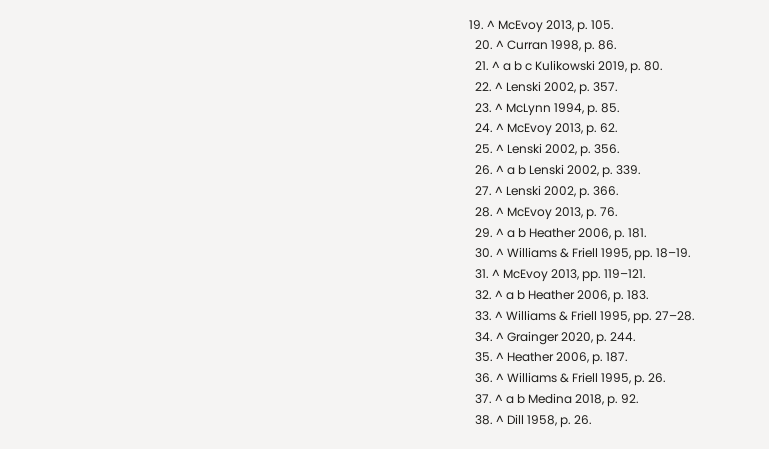19. ^ McEvoy 2013, p. 105.
  20. ^ Curran 1998, p. 86.
  21. ^ a b c Kulikowski 2019, p. 80.
  22. ^ Lenski 2002, p. 357.
  23. ^ McLynn 1994, p. 85.
  24. ^ McEvoy 2013, p. 62.
  25. ^ Lenski 2002, p. 356.
  26. ^ a b Lenski 2002, p. 339.
  27. ^ Lenski 2002, p. 366.
  28. ^ McEvoy 2013, p. 76.
  29. ^ a b Heather 2006, p. 181.
  30. ^ Williams & Friell 1995, pp. 18–19.
  31. ^ McEvoy 2013, pp. 119–121.
  32. ^ a b Heather 2006, p. 183.
  33. ^ Williams & Friell 1995, pp. 27–28.
  34. ^ Grainger 2020, p. 244.
  35. ^ Heather 2006, p. 187.
  36. ^ Williams & Friell 1995, p. 26.
  37. ^ a b Medina 2018, p. 92.
  38. ^ Dill 1958, p. 26.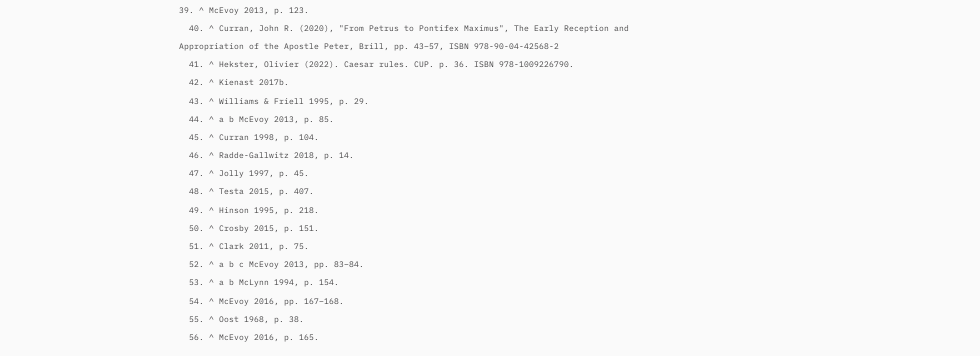39. ^ McEvoy 2013, p. 123.
  40. ^ Curran, John R. (2020), "From Petrus to Pontifex Maximus", The Early Reception and Appropriation of the Apostle Peter, Brill, pp. 43–57, ISBN 978-90-04-42568-2
  41. ^ Hekster, Olivier (2022). Caesar rules. CUP. p. 36. ISBN 978-1009226790.
  42. ^ Kienast 2017b.
  43. ^ Williams & Friell 1995, p. 29.
  44. ^ a b McEvoy 2013, p. 85.
  45. ^ Curran 1998, p. 104.
  46. ^ Radde-Gallwitz 2018, p. 14.
  47. ^ Jolly 1997, p. 45.
  48. ^ Testa 2015, p. 407.
  49. ^ Hinson 1995, p. 218.
  50. ^ Crosby 2015, p. 151.
  51. ^ Clark 2011, p. 75.
  52. ^ a b c McEvoy 2013, pp. 83–84.
  53. ^ a b McLynn 1994, p. 154.
  54. ^ McEvoy 2016, pp. 167–168.
  55. ^ Oost 1968, p. 38.
  56. ^ McEvoy 2016, p. 165.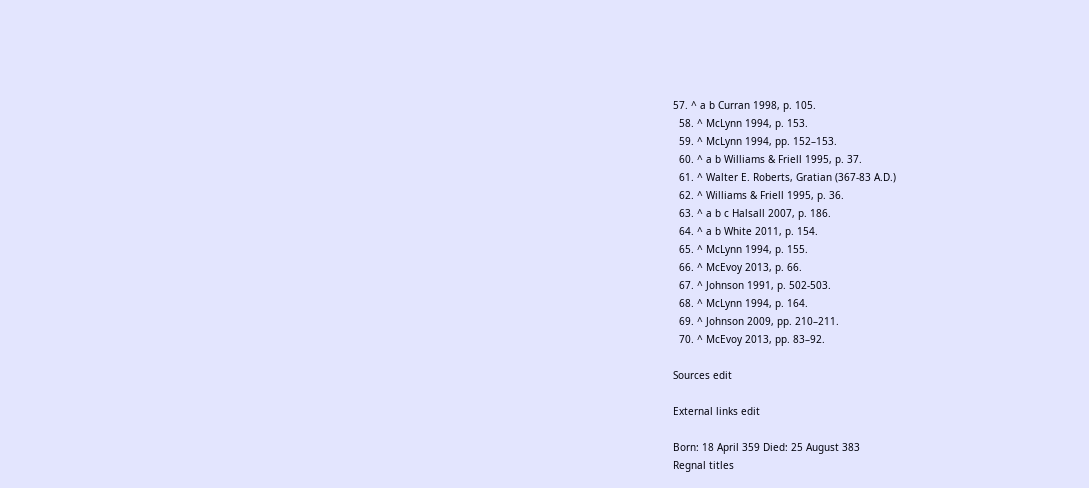57. ^ a b Curran 1998, p. 105.
  58. ^ McLynn 1994, p. 153.
  59. ^ McLynn 1994, pp. 152–153.
  60. ^ a b Williams & Friell 1995, p. 37.
  61. ^ Walter E. Roberts, Gratian (367-83 A.D.)
  62. ^ Williams & Friell 1995, p. 36.
  63. ^ a b c Halsall 2007, p. 186.
  64. ^ a b White 2011, p. 154.
  65. ^ McLynn 1994, p. 155.
  66. ^ McEvoy 2013, p. 66.
  67. ^ Johnson 1991, p. 502-503.
  68. ^ McLynn 1994, p. 164.
  69. ^ Johnson 2009, pp. 210–211.
  70. ^ McEvoy 2013, pp. 83–92.

Sources edit

External links edit

Born: 18 April 359 Died: 25 August 383
Regnal titles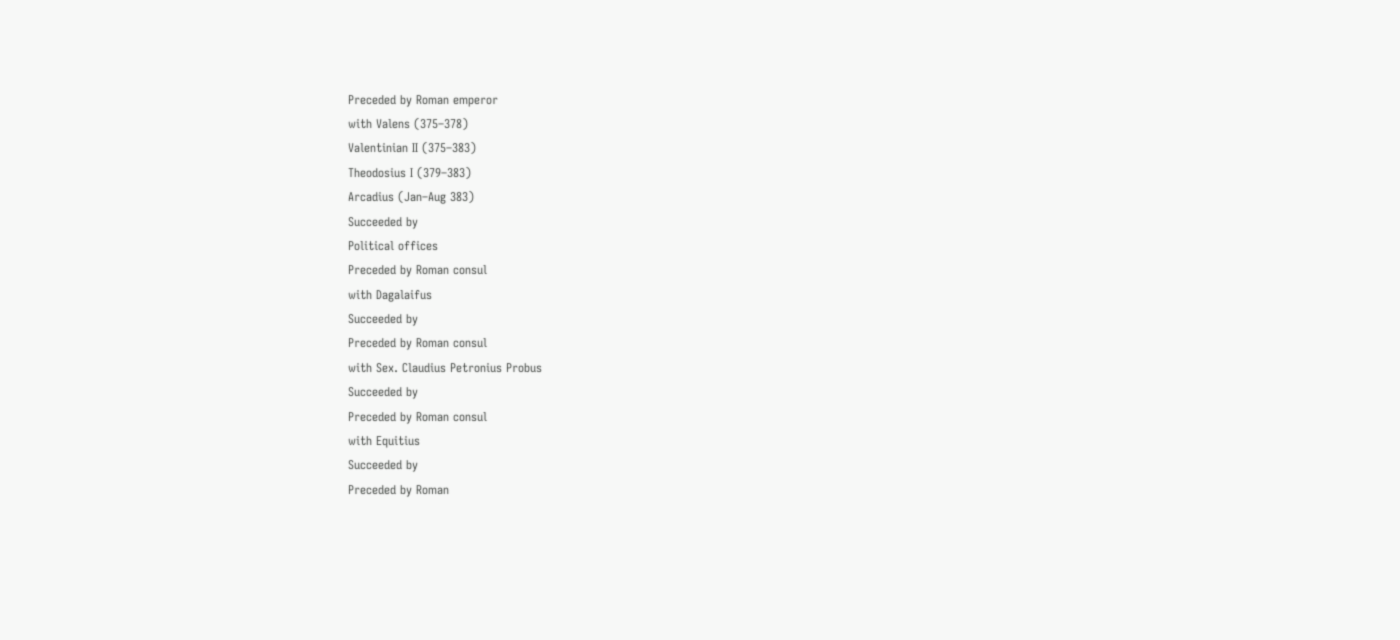Preceded by Roman emperor
with Valens (375–378)
Valentinian II (375–383)
Theodosius I (379–383)
Arcadius (Jan–Aug 383)
Succeeded by
Political offices
Preceded by Roman consul
with Dagalaifus
Succeeded by
Preceded by Roman consul
with Sex. Claudius Petronius Probus
Succeeded by
Preceded by Roman consul
with Equitius
Succeeded by
Preceded by Roman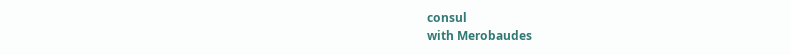consul
with Merobaudes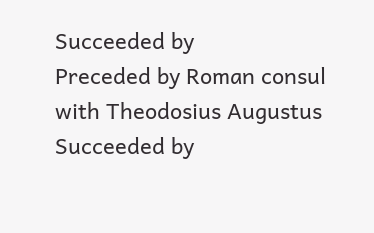Succeeded by
Preceded by Roman consul
with Theodosius Augustus
Succeeded by